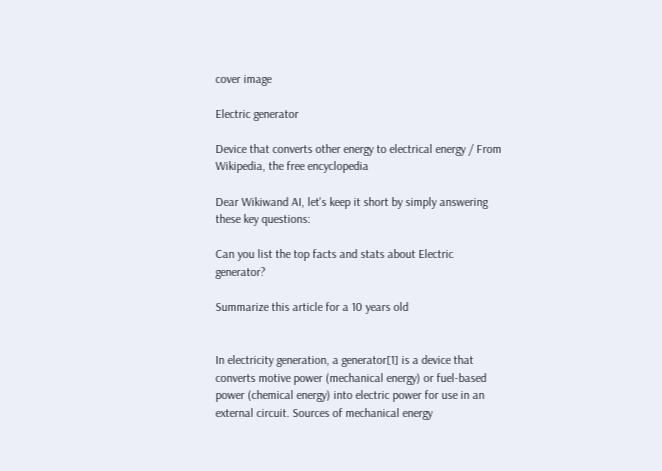cover image

Electric generator

Device that converts other energy to electrical energy / From Wikipedia, the free encyclopedia

Dear Wikiwand AI, let's keep it short by simply answering these key questions:

Can you list the top facts and stats about Electric generator?

Summarize this article for a 10 years old


In electricity generation, a generator[1] is a device that converts motive power (mechanical energy) or fuel-based power (chemical energy) into electric power for use in an external circuit. Sources of mechanical energy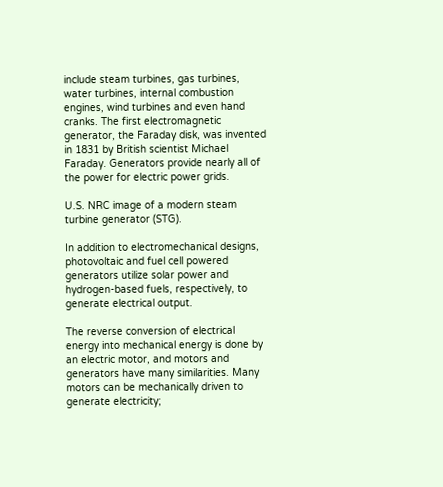include steam turbines, gas turbines, water turbines, internal combustion engines, wind turbines and even hand cranks. The first electromagnetic generator, the Faraday disk, was invented in 1831 by British scientist Michael Faraday. Generators provide nearly all of the power for electric power grids.

U.S. NRC image of a modern steam turbine generator (STG).

In addition to electromechanical designs, photovoltaic and fuel cell powered generators utilize solar power and hydrogen-based fuels, respectively, to generate electrical output.

The reverse conversion of electrical energy into mechanical energy is done by an electric motor, and motors and generators have many similarities. Many motors can be mechanically driven to generate electricity;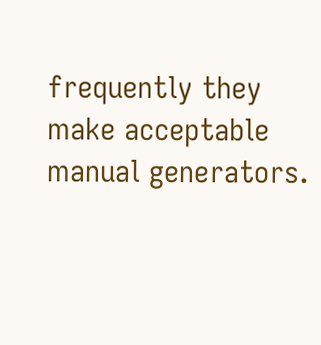frequently they make acceptable manual generators.